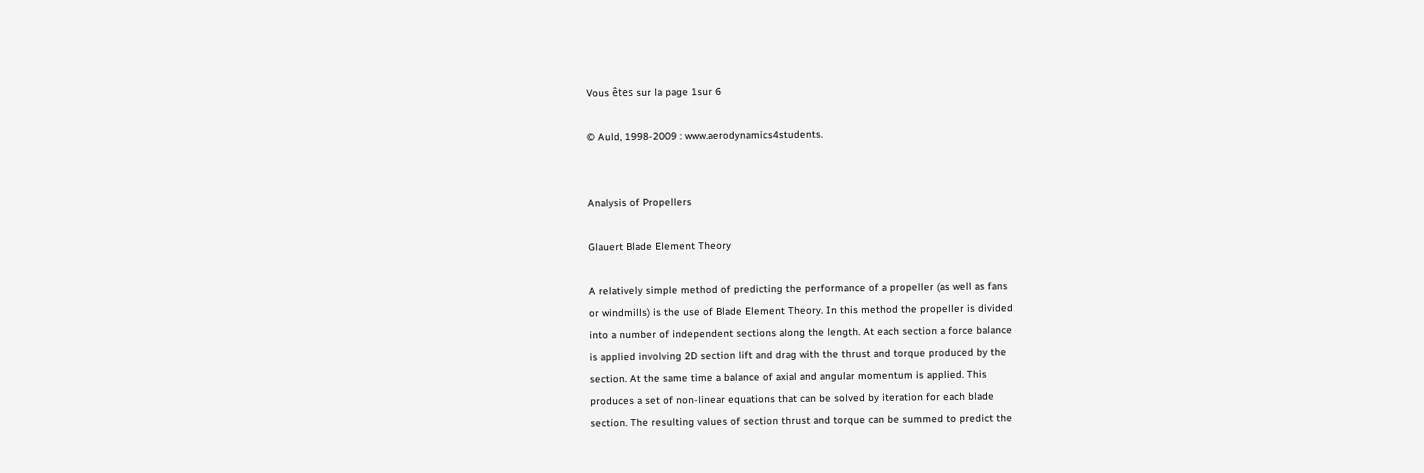Vous êtes sur la page 1sur 6

© Auld, 1998-2009 : www.aerodynamics4students.


Analysis of Propellers

Glauert Blade Element Theory

A relatively simple method of predicting the performance of a propeller (as well as fans
or windmills) is the use of Blade Element Theory. In this method the propeller is divided
into a number of independent sections along the length. At each section a force balance
is applied involving 2D section lift and drag with the thrust and torque produced by the
section. At the same time a balance of axial and angular momentum is applied. This
produces a set of non-linear equations that can be solved by iteration for each blade
section. The resulting values of section thrust and torque can be summed to predict the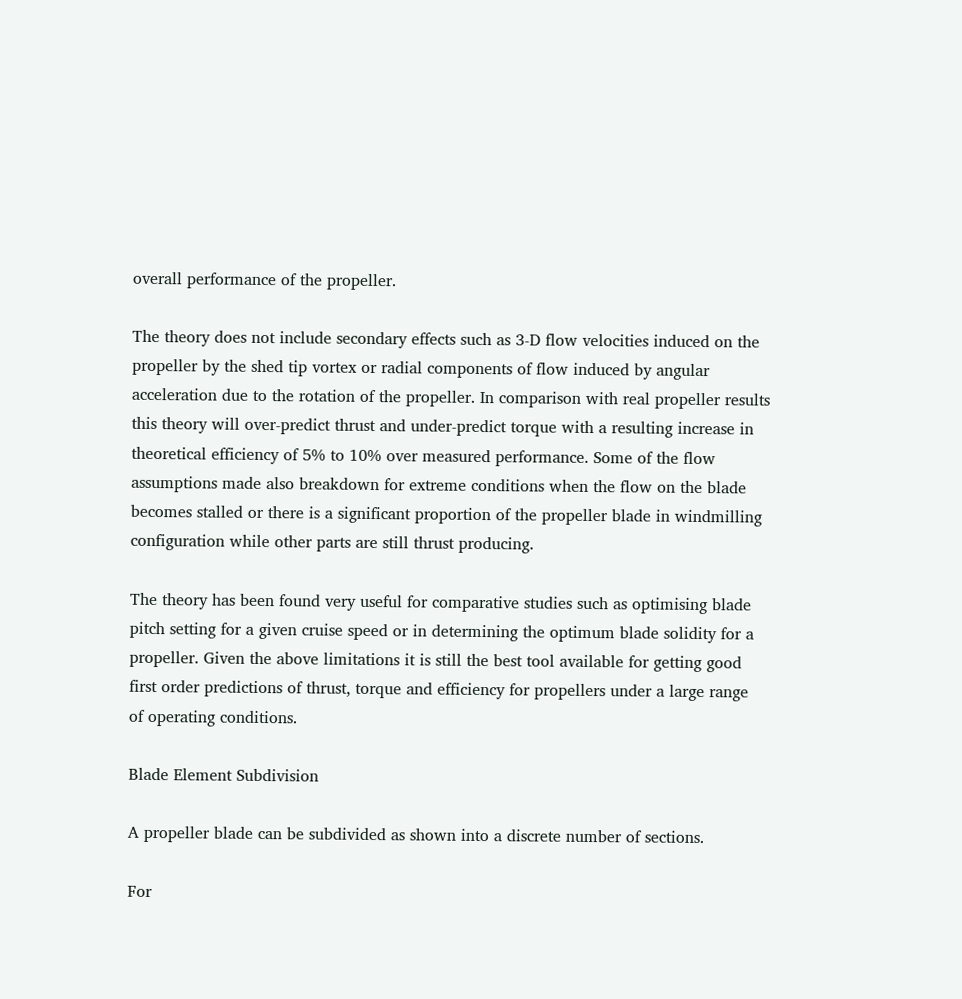overall performance of the propeller.

The theory does not include secondary effects such as 3-D flow velocities induced on the
propeller by the shed tip vortex or radial components of flow induced by angular
acceleration due to the rotation of the propeller. In comparison with real propeller results
this theory will over-predict thrust and under-predict torque with a resulting increase in
theoretical efficiency of 5% to 10% over measured performance. Some of the flow
assumptions made also breakdown for extreme conditions when the flow on the blade
becomes stalled or there is a significant proportion of the propeller blade in windmilling
configuration while other parts are still thrust producing.

The theory has been found very useful for comparative studies such as optimising blade
pitch setting for a given cruise speed or in determining the optimum blade solidity for a
propeller. Given the above limitations it is still the best tool available for getting good
first order predictions of thrust, torque and efficiency for propellers under a large range
of operating conditions.

Blade Element Subdivision

A propeller blade can be subdivided as shown into a discrete number of sections.

For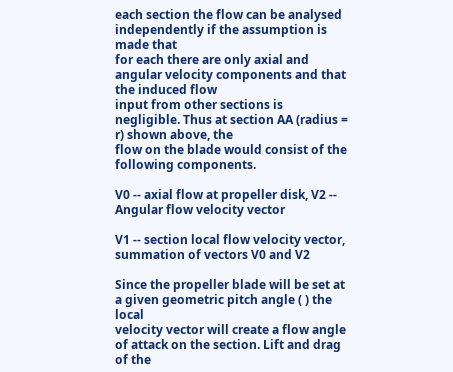each section the flow can be analysed independently if the assumption is made that
for each there are only axial and angular velocity components and that the induced flow
input from other sections is negligible. Thus at section AA (radius = r) shown above, the
flow on the blade would consist of the following components.

V0 -- axial flow at propeller disk, V2 -- Angular flow velocity vector

V1 -- section local flow velocity vector, summation of vectors V0 and V2

Since the propeller blade will be set at a given geometric pitch angle ( ) the local
velocity vector will create a flow angle of attack on the section. Lift and drag of the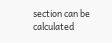section can be calculated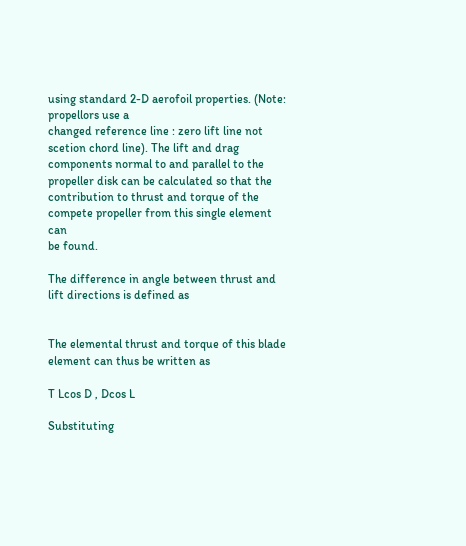using standard 2-D aerofoil properties. (Note: propellors use a
changed reference line : zero lift line not scetion chord line). The lift and drag
components normal to and parallel to the propeller disk can be calculated so that the
contribution to thrust and torque of the compete propeller from this single element can
be found.

The difference in angle between thrust and lift directions is defined as


The elemental thrust and torque of this blade element can thus be written as

T Lcos D , Dcos L

Substituting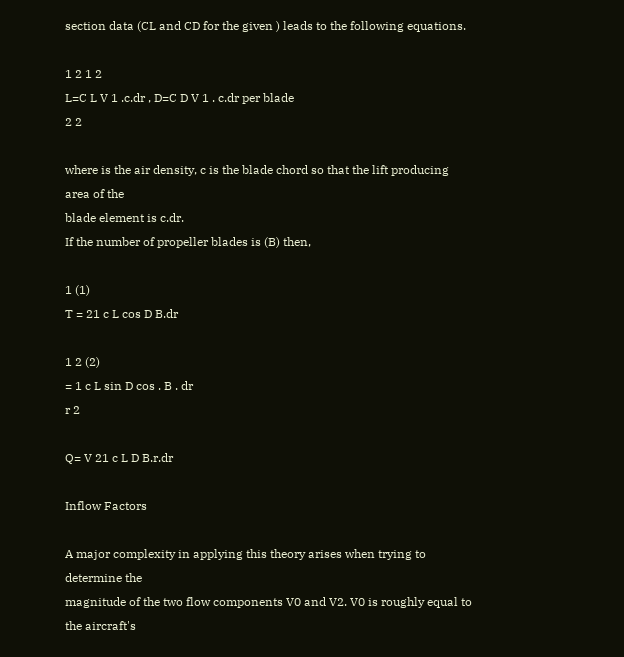section data (CL and CD for the given ) leads to the following equations.

1 2 1 2
L=C L V 1 .c.dr , D=C D V 1 . c.dr per blade
2 2

where is the air density, c is the blade chord so that the lift producing area of the
blade element is c.dr.
If the number of propeller blades is (B) then,

1 (1)
T = 21 c L cos D B.dr

1 2 (2)
= 1 c L sin D cos . B . dr
r 2

Q= V 21 c L D B.r.dr

Inflow Factors

A major complexity in applying this theory arises when trying to determine the
magnitude of the two flow components V0 and V2. V0 is roughly equal to the aircraft's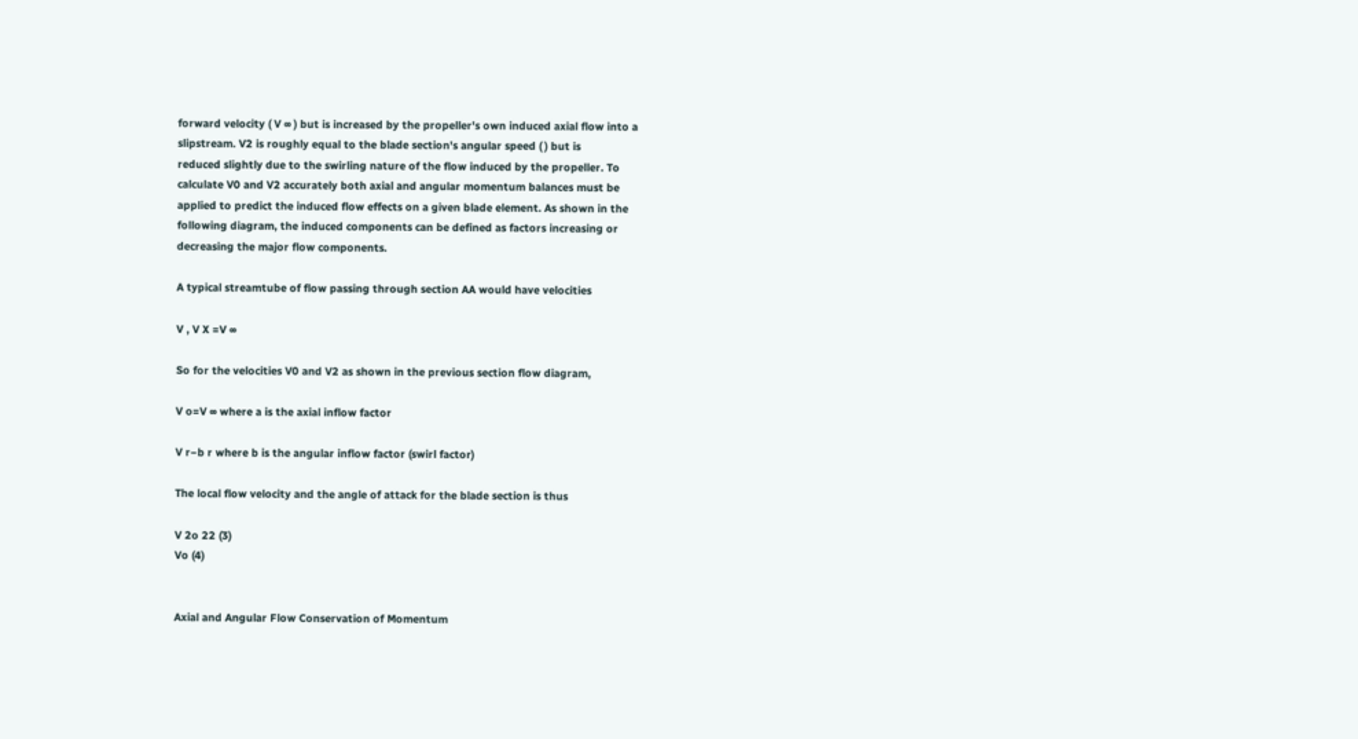forward velocity ( V ∞ ) but is increased by the propeller's own induced axial flow into a
slipstream. V2 is roughly equal to the blade section's angular speed ( ) but is
reduced slightly due to the swirling nature of the flow induced by the propeller. To
calculate V0 and V2 accurately both axial and angular momentum balances must be
applied to predict the induced flow effects on a given blade element. As shown in the
following diagram, the induced components can be defined as factors increasing or
decreasing the major flow components.

A typical streamtube of flow passing through section AA would have velocities

V , V X =V ∞

So for the velocities V0 and V2 as shown in the previous section flow diagram,

V o=V ∞ where a is the axial inflow factor

V r−b r where b is the angular inflow factor (swirl factor)

The local flow velocity and the angle of attack for the blade section is thus

V 2o 22 (3)
Vo (4)


Axial and Angular Flow Conservation of Momentum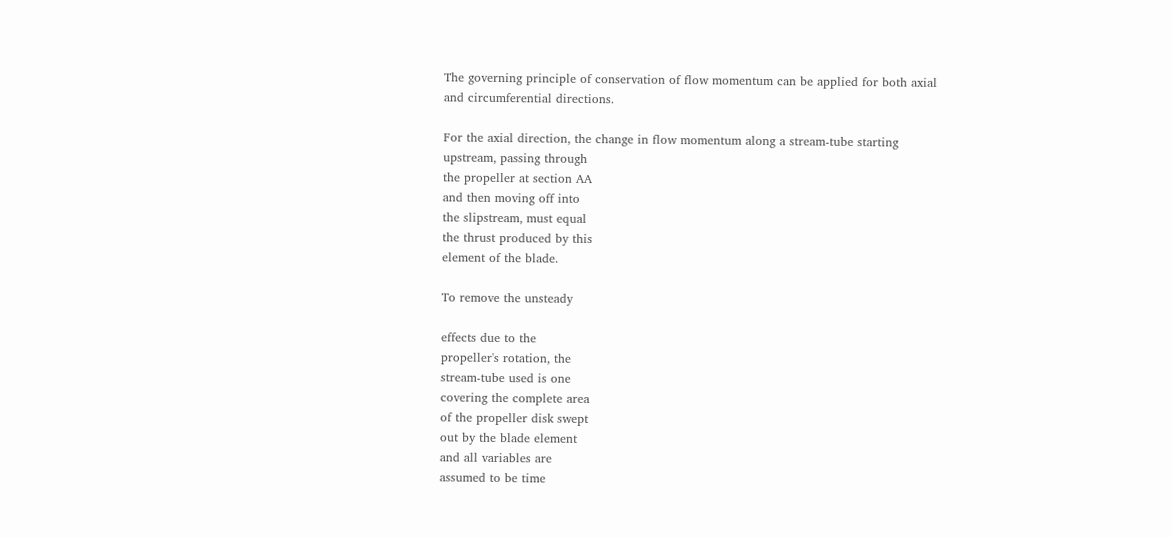The governing principle of conservation of flow momentum can be applied for both axial
and circumferential directions.

For the axial direction, the change in flow momentum along a stream-tube starting
upstream, passing through
the propeller at section AA
and then moving off into
the slipstream, must equal
the thrust produced by this
element of the blade.

To remove the unsteady

effects due to the
propeller's rotation, the
stream-tube used is one
covering the complete area
of the propeller disk swept
out by the blade element
and all variables are
assumed to be time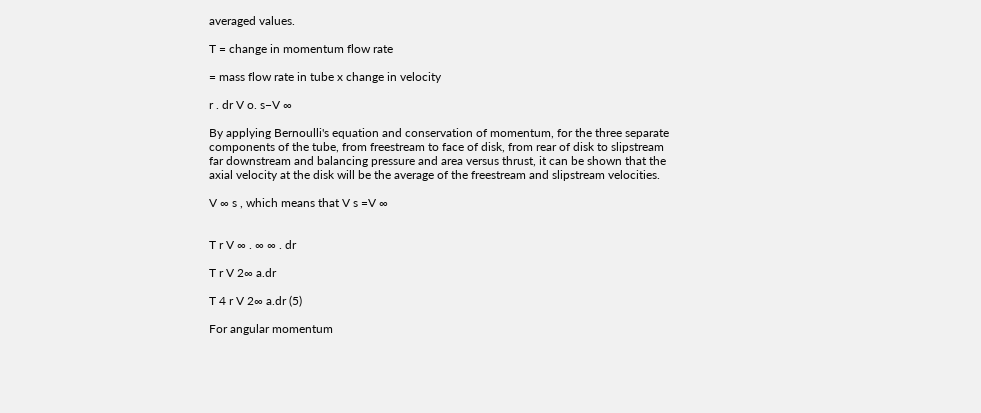averaged values.

T = change in momentum flow rate

= mass flow rate in tube x change in velocity

r . dr V o. s−V ∞

By applying Bernoulli's equation and conservation of momentum, for the three separate
components of the tube, from freestream to face of disk, from rear of disk to slipstream
far downstream and balancing pressure and area versus thrust, it can be shown that the
axial velocity at the disk will be the average of the freestream and slipstream velocities.

V ∞ s , which means that V s =V ∞


T r V ∞ . ∞ ∞ . dr

T r V 2∞ a.dr

T 4 r V 2∞ a.dr (5)

For angular momentum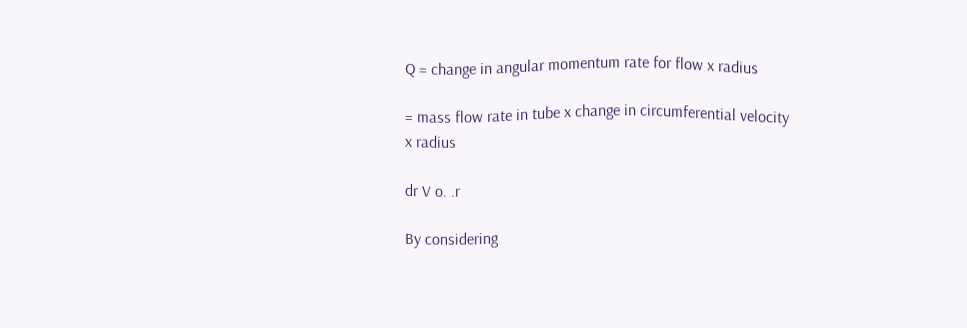Q = change in angular momentum rate for flow x radius

= mass flow rate in tube x change in circumferential velocity x radius

dr V o. .r

By considering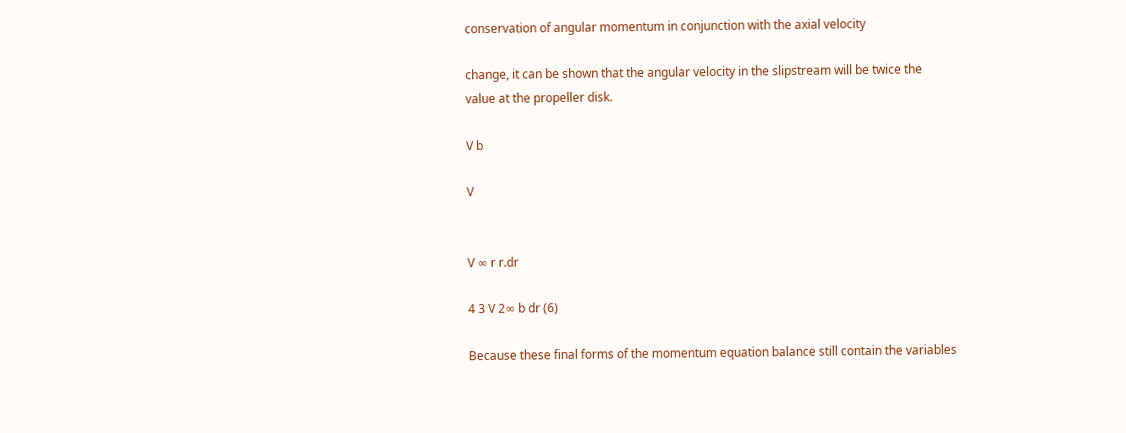conservation of angular momentum in conjunction with the axial velocity

change, it can be shown that the angular velocity in the slipstream will be twice the
value at the propeller disk.

V b

V


V ∞ r r.dr

4 3 V 2∞ b dr (6)

Because these final forms of the momentum equation balance still contain the variables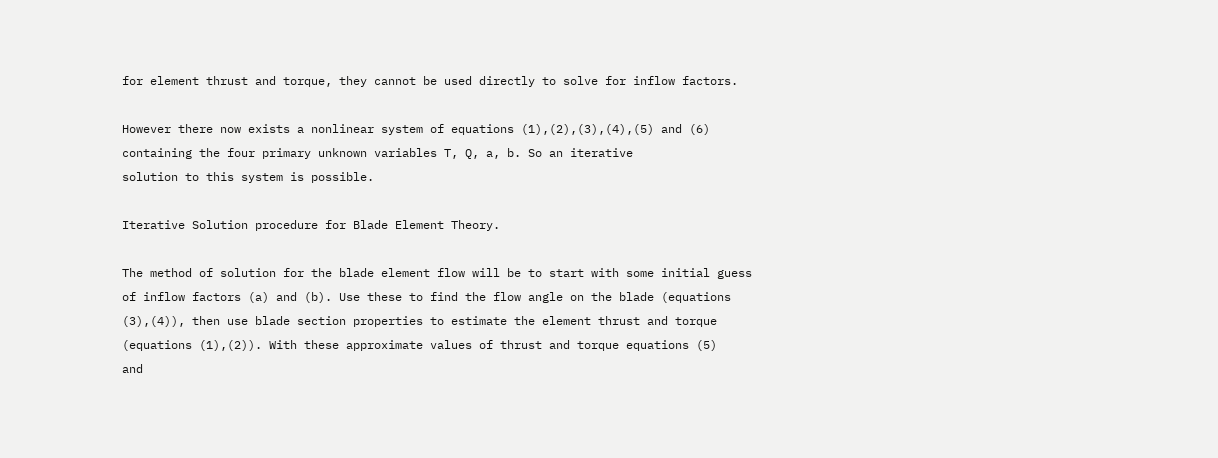for element thrust and torque, they cannot be used directly to solve for inflow factors.

However there now exists a nonlinear system of equations (1),(2),(3),(4),(5) and (6)
containing the four primary unknown variables T, Q, a, b. So an iterative
solution to this system is possible.

Iterative Solution procedure for Blade Element Theory.

The method of solution for the blade element flow will be to start with some initial guess
of inflow factors (a) and (b). Use these to find the flow angle on the blade (equations
(3),(4)), then use blade section properties to estimate the element thrust and torque
(equations (1),(2)). With these approximate values of thrust and torque equations (5)
and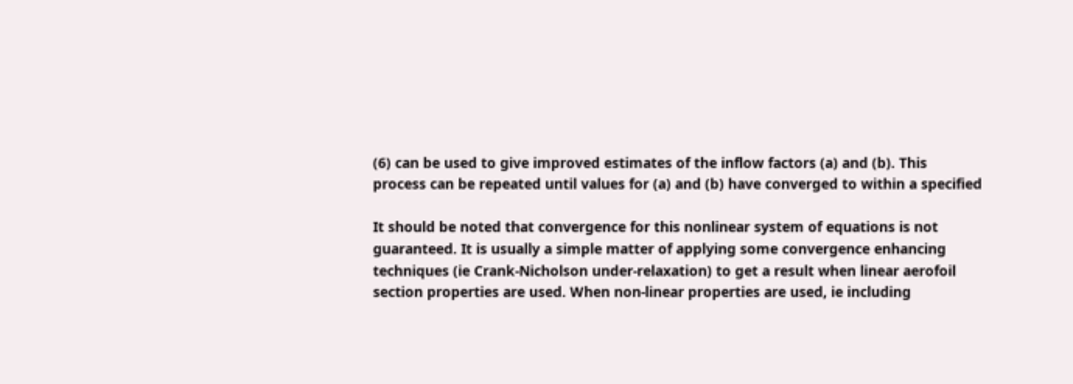(6) can be used to give improved estimates of the inflow factors (a) and (b). This
process can be repeated until values for (a) and (b) have converged to within a specified

It should be noted that convergence for this nonlinear system of equations is not
guaranteed. It is usually a simple matter of applying some convergence enhancing
techniques (ie Crank-Nicholson under-relaxation) to get a result when linear aerofoil
section properties are used. When non-linear properties are used, ie including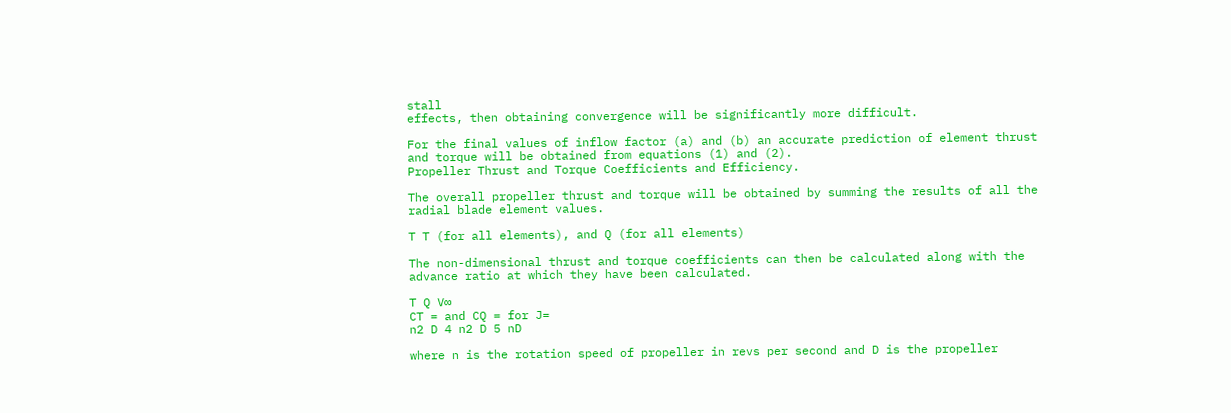stall
effects, then obtaining convergence will be significantly more difficult.

For the final values of inflow factor (a) and (b) an accurate prediction of element thrust
and torque will be obtained from equations (1) and (2).
Propeller Thrust and Torque Coefficients and Efficiency.

The overall propeller thrust and torque will be obtained by summing the results of all the
radial blade element values.

T T (for all elements), and Q (for all elements)

The non-dimensional thrust and torque coefficients can then be calculated along with the
advance ratio at which they have been calculated.

T Q V∞
CT = and CQ = for J=
n2 D 4 n2 D 5 nD

where n is the rotation speed of propeller in revs per second and D is the propeller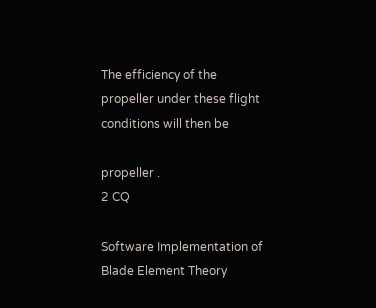The efficiency of the propeller under these flight conditions will then be

propeller .
2 CQ

Software Implementation of Blade Element Theory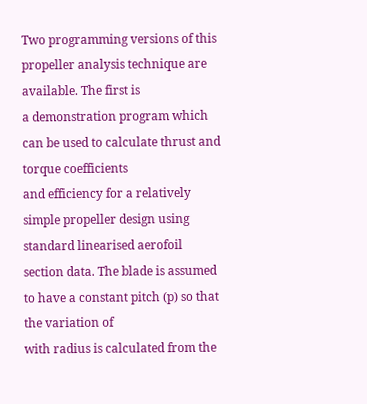Two programming versions of this propeller analysis technique are available. The first is
a demonstration program which can be used to calculate thrust and torque coefficients
and efficiency for a relatively simple propeller design using standard linearised aerofoil
section data. The blade is assumed to have a constant pitch (p) so that the variation of
with radius is calculated from the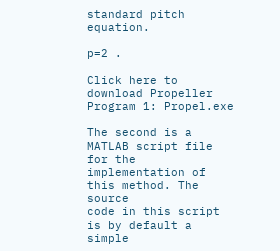standard pitch equation.

p=2 .

Click here to download Propeller Program 1: Propel.exe

The second is a MATLAB script file for the implementation of this method. The source
code in this script is by default a simple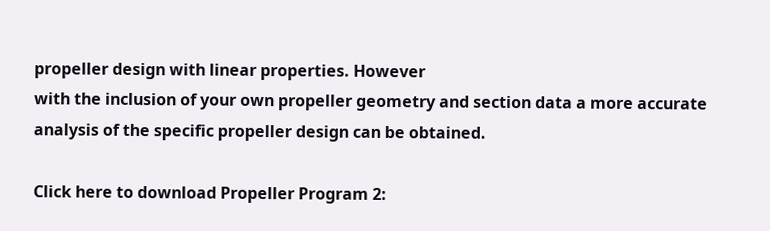propeller design with linear properties. However
with the inclusion of your own propeller geometry and section data a more accurate
analysis of the specific propeller design can be obtained.

Click here to download Propeller Program 2: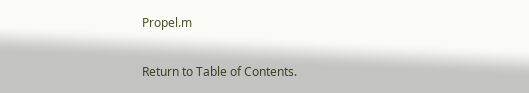Propel.m

Return to Table of Contents.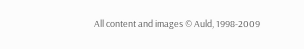All content and images © Auld, 1998-2009